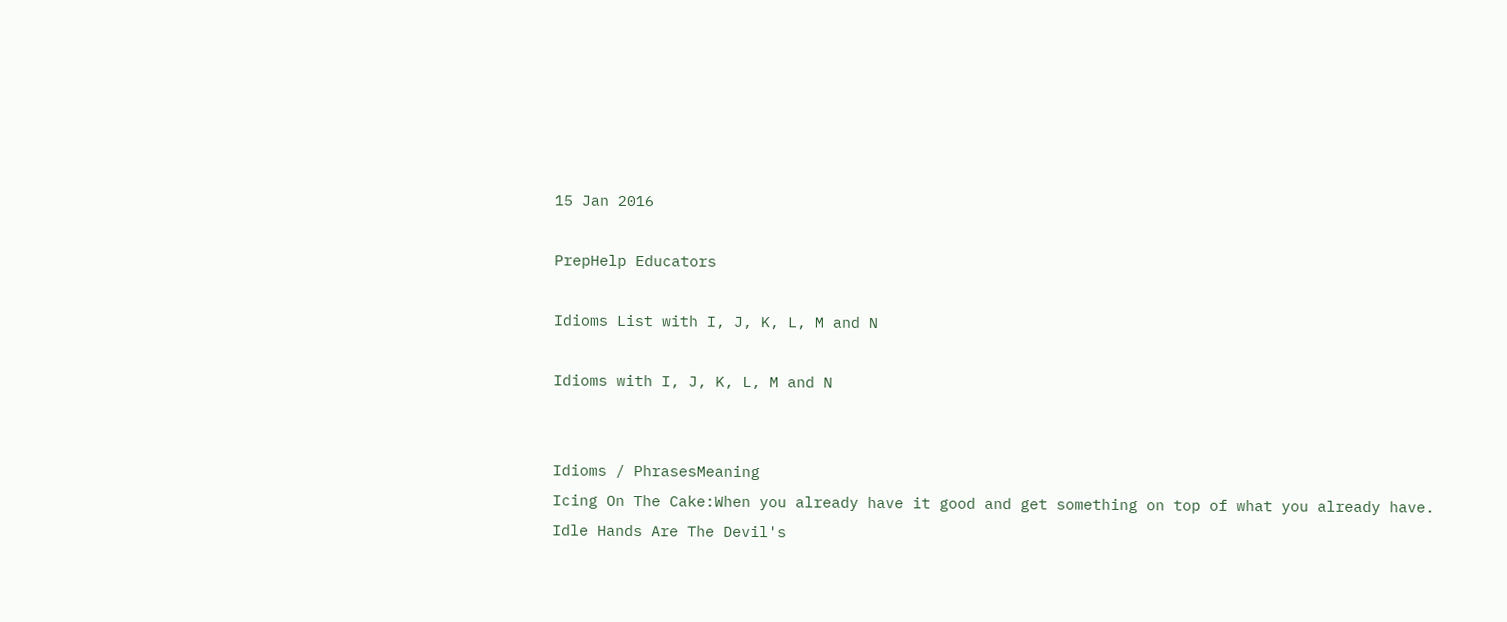15 Jan 2016

PrepHelp Educators

Idioms List with I, J, K, L, M and N

Idioms with I, J, K, L, M and N


Idioms / PhrasesMeaning
Icing On The Cake:When you already have it good and get something on top of what you already have.
Idle Hands Are The Devil's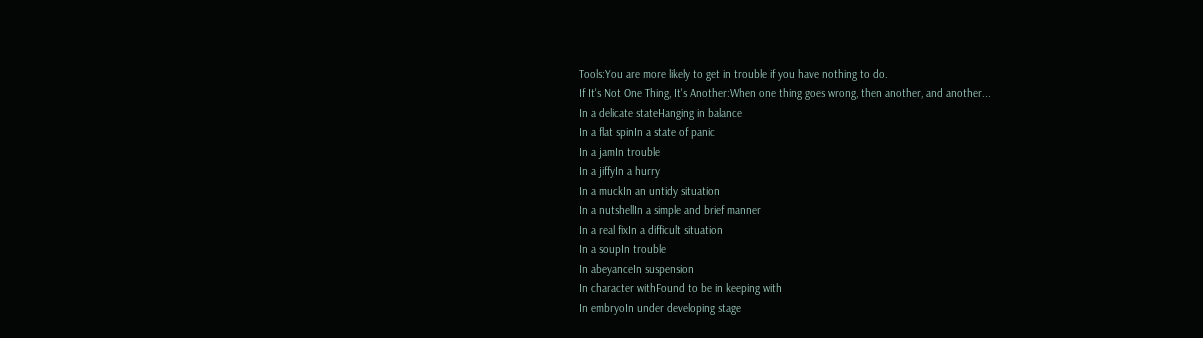Tools:You are more likely to get in trouble if you have nothing to do.
If It's Not One Thing, It's Another:When one thing goes wrong, then another, and another...
In a delicate stateHanging in balance
In a flat spinIn a state of panic
In a jamIn trouble
In a jiffyIn a hurry
In a muckIn an untidy situation
In a nutshellIn a simple and brief manner
In a real fixIn a difficult situation
In a soupIn trouble
In abeyanceIn suspension
In character withFound to be in keeping with
In embryoIn under developing stage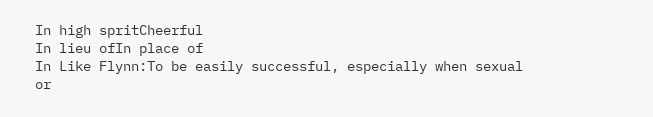In high spritCheerful
In lieu ofIn place of
In Like Flynn:To be easily successful, especially when sexual or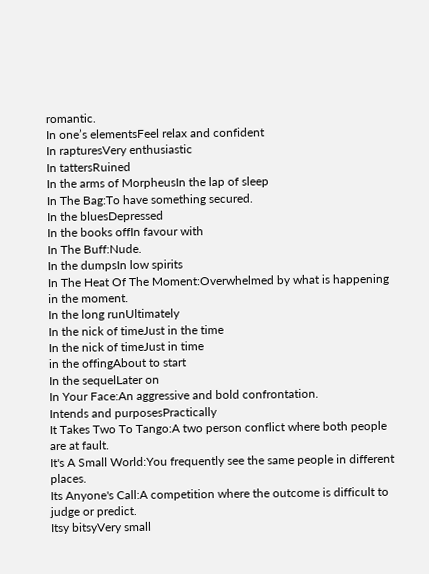romantic.
In one’s elementsFeel relax and confident
In rapturesVery enthusiastic
In tattersRuined
In the arms of MorpheusIn the lap of sleep
In The Bag:To have something secured.
In the bluesDepressed
In the books offIn favour with
In The Buff:Nude.
In the dumpsIn low spirits
In The Heat Of The Moment:Overwhelmed by what is happening in the moment.
In the long runUltimately
In the nick of timeJust in the time
In the nick of timeJust in time
in the offingAbout to start
In the sequelLater on
In Your Face:An aggressive and bold confrontation.
Intends and purposesPractically
It Takes Two To Tango:A two person conflict where both people are at fault.
It's A Small World:You frequently see the same people in different places.
Its Anyone's Call:A competition where the outcome is difficult to judge or predict.
Itsy bitsyVery small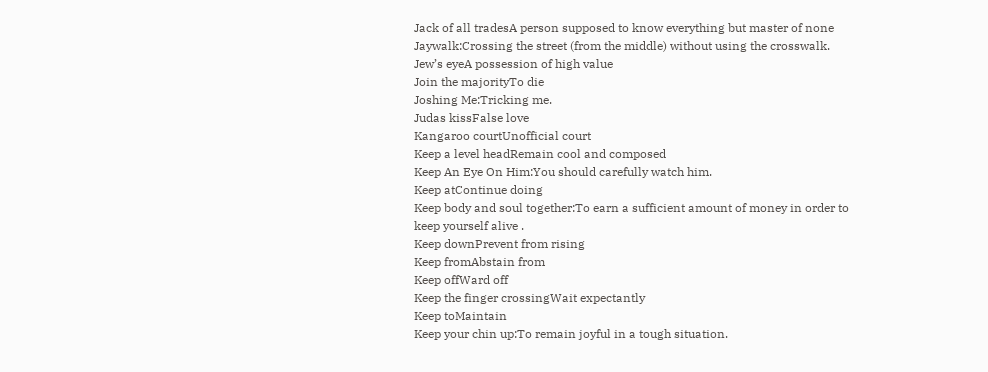Jack of all tradesA person supposed to know everything but master of none
Jaywalk:Crossing the street (from the middle) without using the crosswalk.
Jew’s eyeA possession of high value
Join the majorityTo die
Joshing Me:Tricking me.
Judas kissFalse love
Kangaroo courtUnofficial court
Keep a level headRemain cool and composed
Keep An Eye On Him:You should carefully watch him.
Keep atContinue doing
Keep body and soul together:To earn a sufficient amount of money in order to keep yourself alive .
Keep downPrevent from rising
Keep fromAbstain from
Keep offWard off
Keep the finger crossingWait expectantly
Keep toMaintain
Keep your chin up:To remain joyful in a tough situation.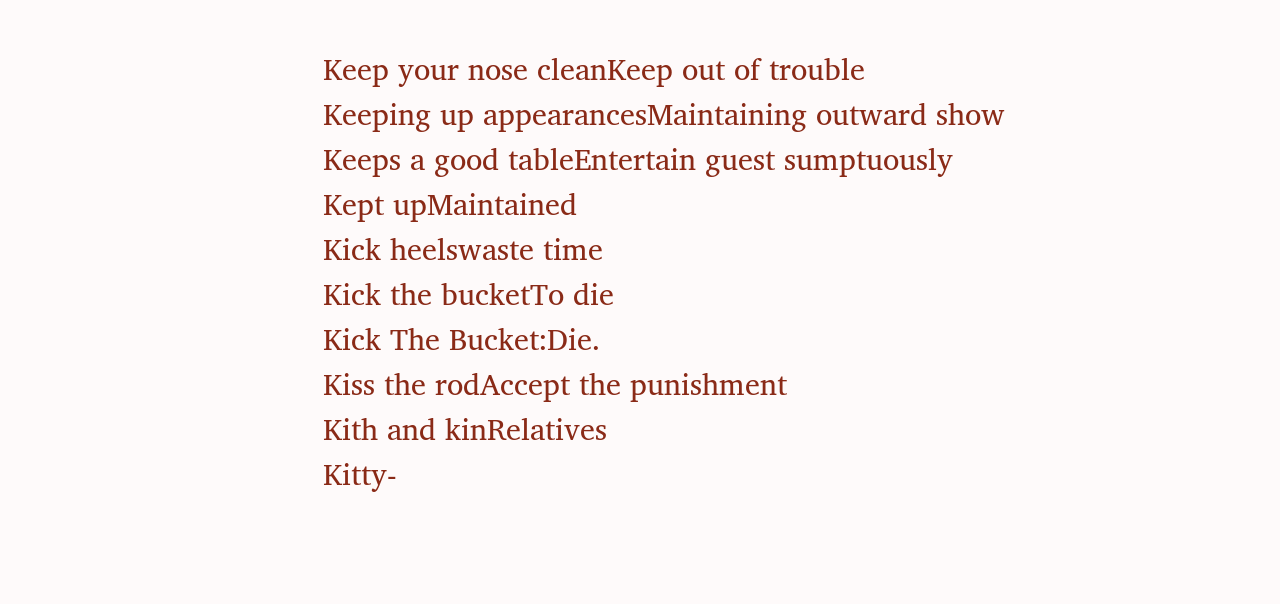Keep your nose cleanKeep out of trouble
Keeping up appearancesMaintaining outward show
Keeps a good tableEntertain guest sumptuously
Kept upMaintained
Kick heelswaste time
Kick the bucketTo die
Kick The Bucket:Die.
Kiss the rodAccept the punishment
Kith and kinRelatives
Kitty-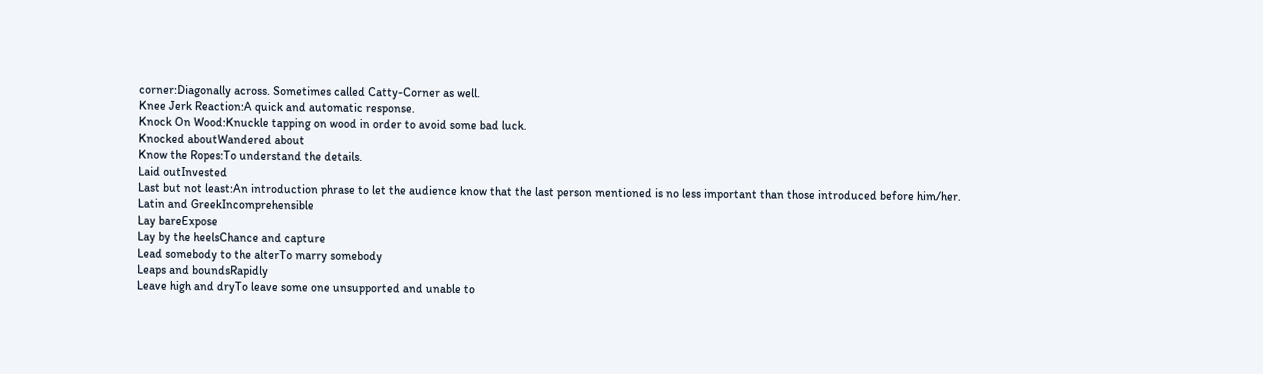corner:Diagonally across. Sometimes called Catty-Corner as well.
Knee Jerk Reaction:A quick and automatic response.
Knock On Wood:Knuckle tapping on wood in order to avoid some bad luck.
Knocked aboutWandered about
Know the Ropes:To understand the details.
Laid outInvested
Last but not least:An introduction phrase to let the audience know that the last person mentioned is no less important than those introduced before him/her.
Latin and GreekIncomprehensible
Lay bareExpose
Lay by the heelsChance and capture
Lead somebody to the alterTo marry somebody
Leaps and boundsRapidly
Leave high and dryTo leave some one unsupported and unable to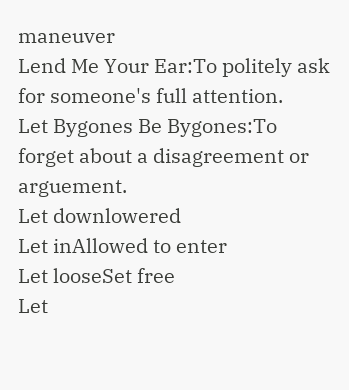maneuver
Lend Me Your Ear:To politely ask for someone's full attention.
Let Bygones Be Bygones:To forget about a disagreement or arguement.
Let downlowered
Let inAllowed to enter
Let looseSet free
Let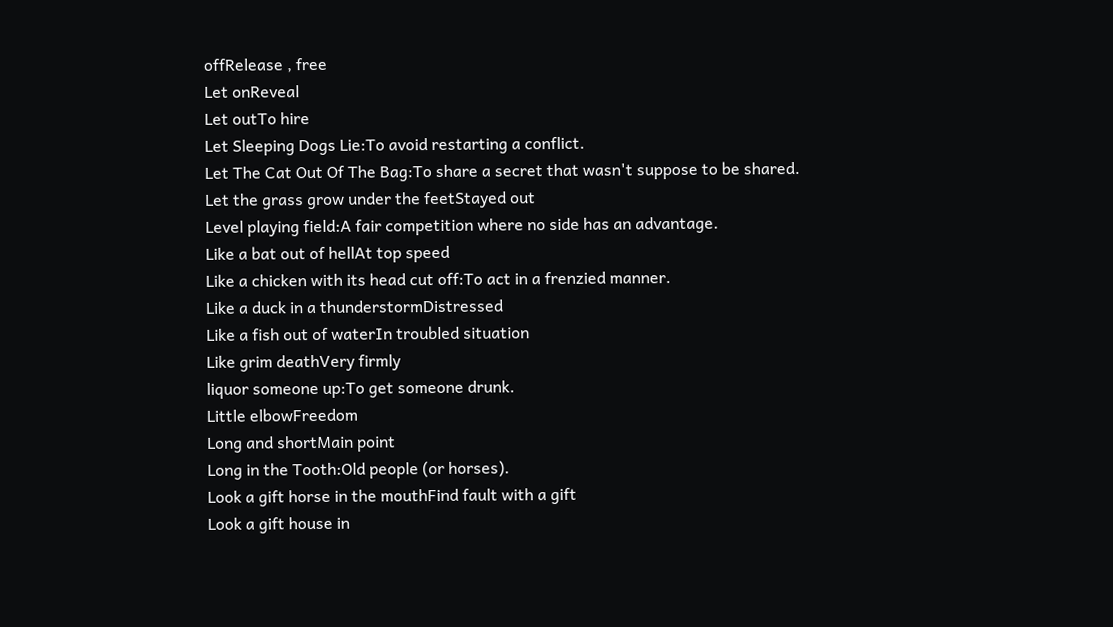offRelease , free
Let onReveal
Let outTo hire
Let Sleeping Dogs Lie:To avoid restarting a conflict.
Let The Cat Out Of The Bag:To share a secret that wasn't suppose to be shared.
Let the grass grow under the feetStayed out
Level playing field:A fair competition where no side has an advantage.
Like a bat out of hellAt top speed
Like a chicken with its head cut off:To act in a frenzied manner.
Like a duck in a thunderstormDistressed
Like a fish out of waterIn troubled situation
Like grim deathVery firmly
liquor someone up:To get someone drunk.
Little elbowFreedom
Long and shortMain point
Long in the Tooth:Old people (or horses).
Look a gift horse in the mouthFind fault with a gift
Look a gift house in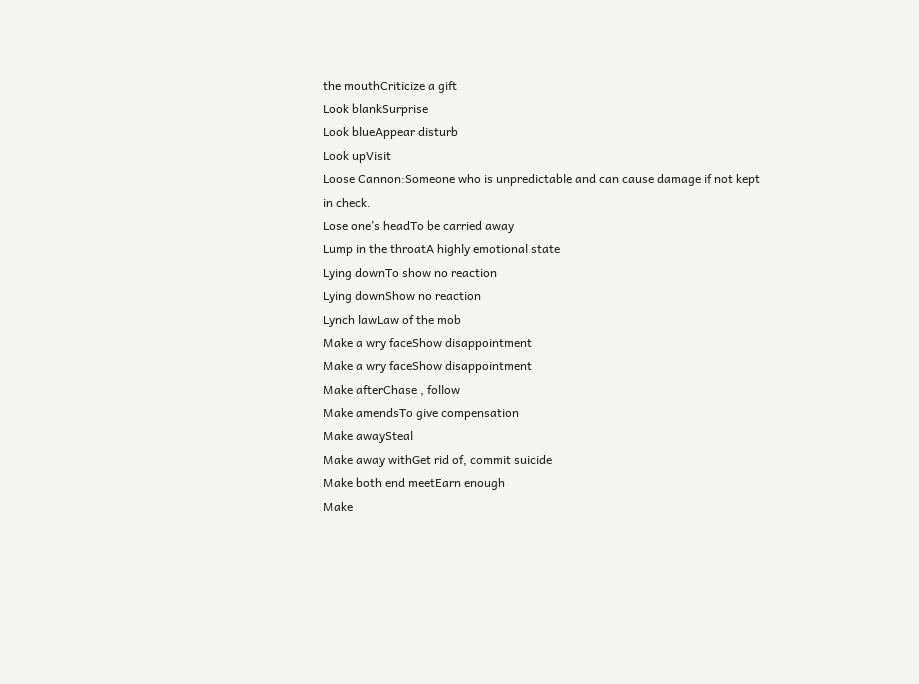the mouthCriticize a gift
Look blankSurprise
Look blueAppear disturb
Look upVisit
Loose Cannon:Someone who is unpredictable and can cause damage if not kept in check.
Lose one’s headTo be carried away
Lump in the throatA highly emotional state
Lying downTo show no reaction
Lying downShow no reaction
Lynch lawLaw of the mob
Make a wry faceShow disappointment
Make a wry faceShow disappointment
Make afterChase , follow
Make amendsTo give compensation
Make awaySteal
Make away withGet rid of, commit suicide
Make both end meetEarn enough
Make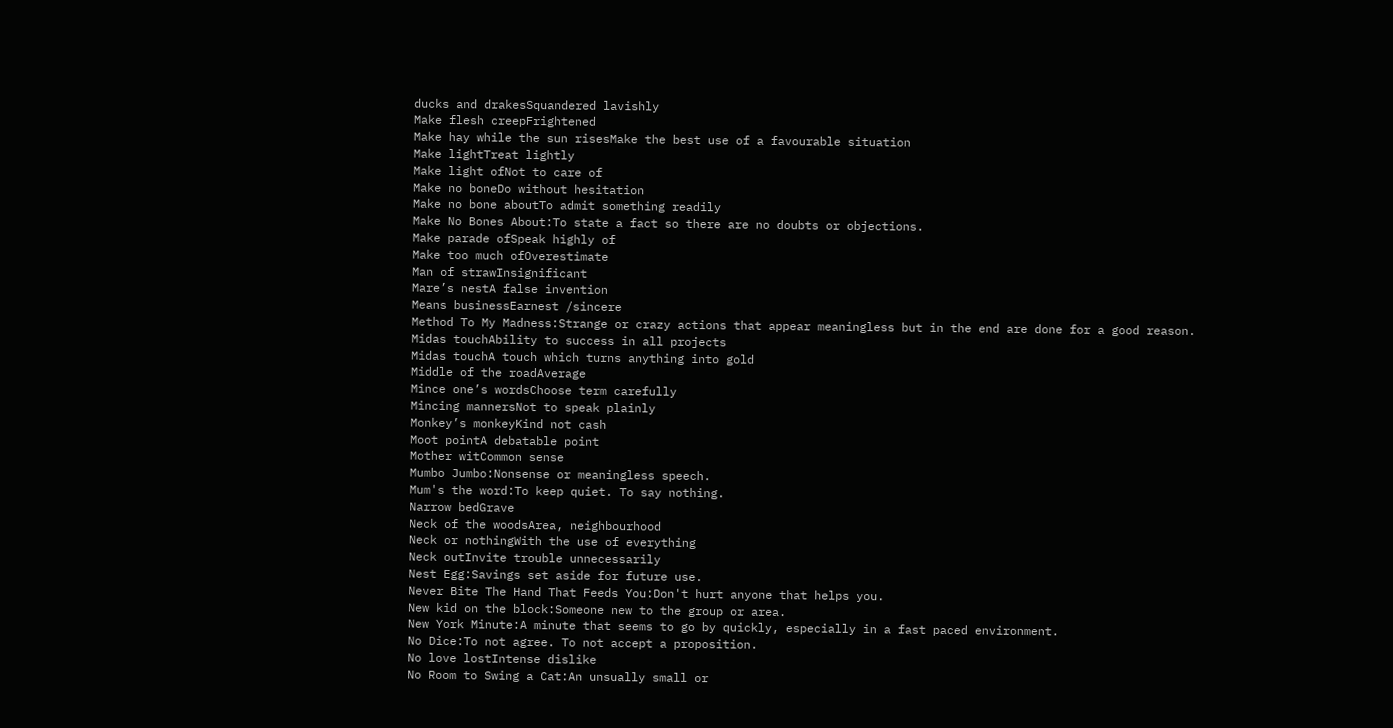ducks and drakesSquandered lavishly
Make flesh creepFrightened
Make hay while the sun risesMake the best use of a favourable situation
Make lightTreat lightly
Make light ofNot to care of
Make no boneDo without hesitation
Make no bone aboutTo admit something readily
Make No Bones About:To state a fact so there are no doubts or objections.
Make parade ofSpeak highly of
Make too much ofOverestimate
Man of strawInsignificant
Mare’s nestA false invention
Means businessEarnest /sincere
Method To My Madness:Strange or crazy actions that appear meaningless but in the end are done for a good reason.
Midas touchAbility to success in all projects
Midas touchA touch which turns anything into gold
Middle of the roadAverage
Mince one’s wordsChoose term carefully
Mincing mannersNot to speak plainly
Monkey’s monkeyKind not cash
Moot pointA debatable point
Mother witCommon sense
Mumbo Jumbo:Nonsense or meaningless speech.
Mum's the word:To keep quiet. To say nothing.
Narrow bedGrave
Neck of the woodsArea, neighbourhood
Neck or nothingWith the use of everything
Neck outInvite trouble unnecessarily
Nest Egg:Savings set aside for future use.
Never Bite The Hand That Feeds You:Don't hurt anyone that helps you.
New kid on the block:Someone new to the group or area.
New York Minute:A minute that seems to go by quickly, especially in a fast paced environment.
No Dice:To not agree. To not accept a proposition.
No love lostIntense dislike
No Room to Swing a Cat:An unsually small or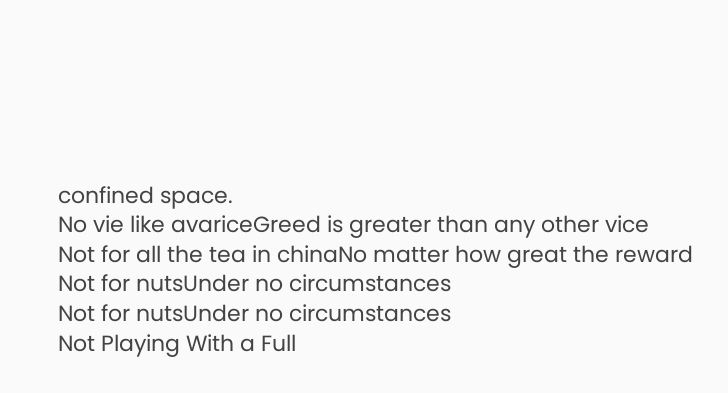confined space.
No vie like avariceGreed is greater than any other vice
Not for all the tea in chinaNo matter how great the reward
Not for nutsUnder no circumstances
Not for nutsUnder no circumstances
Not Playing With a Full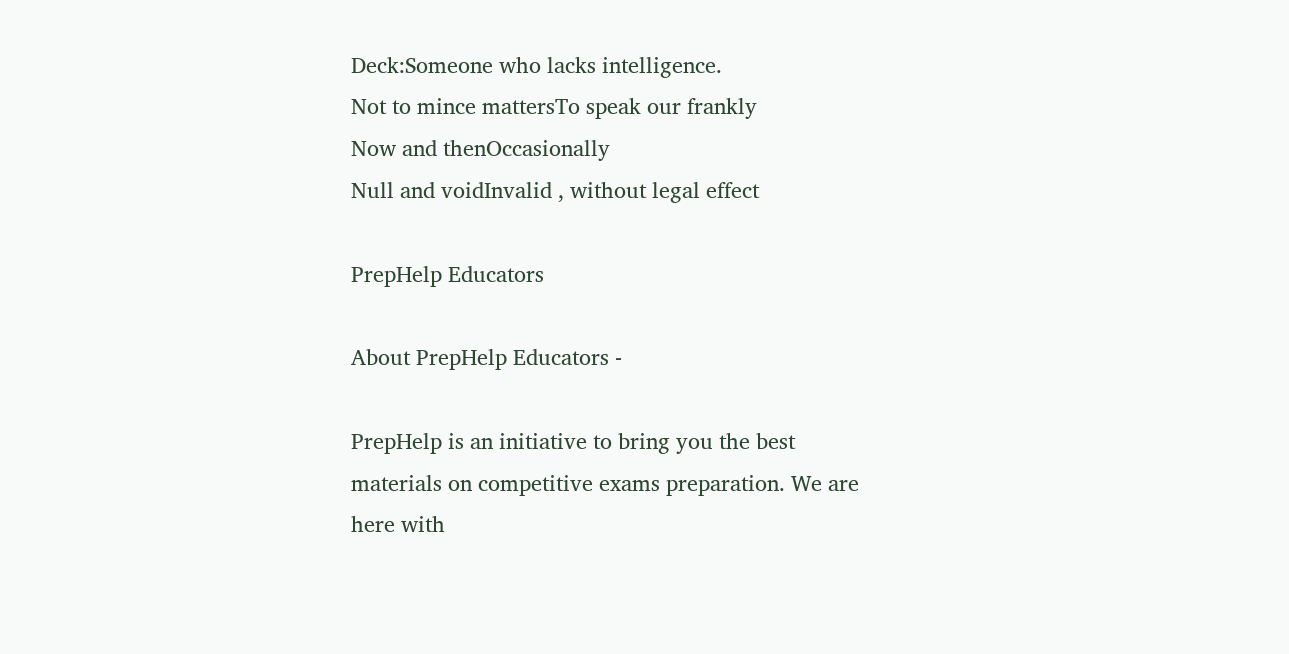Deck:Someone who lacks intelligence.
Not to mince mattersTo speak our frankly
Now and thenOccasionally
Null and voidInvalid , without legal effect

PrepHelp Educators

About PrepHelp Educators -

PrepHelp is an initiative to bring you the best materials on competitive exams preparation. We are here with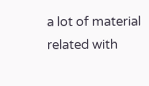a lot of material related with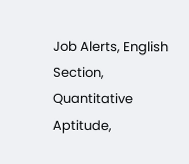Job Alerts, English Section, Quantitative Aptitude,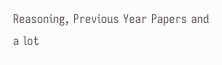Reasoning, Previous Year Papers and a lot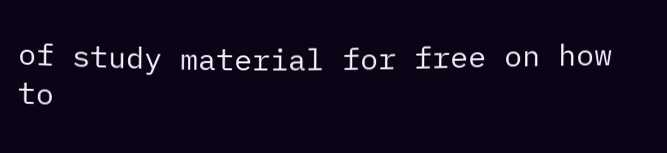of study material for free on how to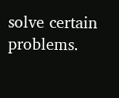solve certain problems.